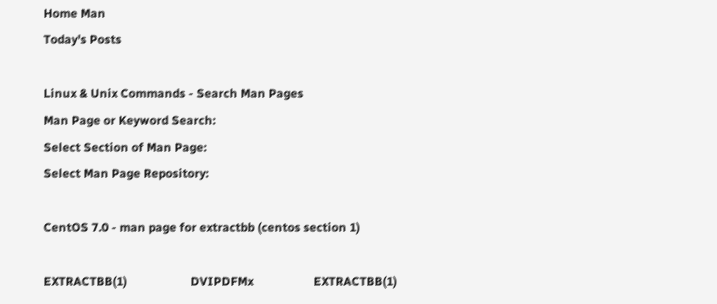Home Man
Today's Posts

Linux & Unix Commands - Search Man Pages
Man Page or Keyword Search:
Select Section of Man Page:
Select Man Page Repository:

CentOS 7.0 - man page for extractbb (centos section 1)

EXTRACTBB(1)                     DVIPDFMx                    EXTRACTBB(1)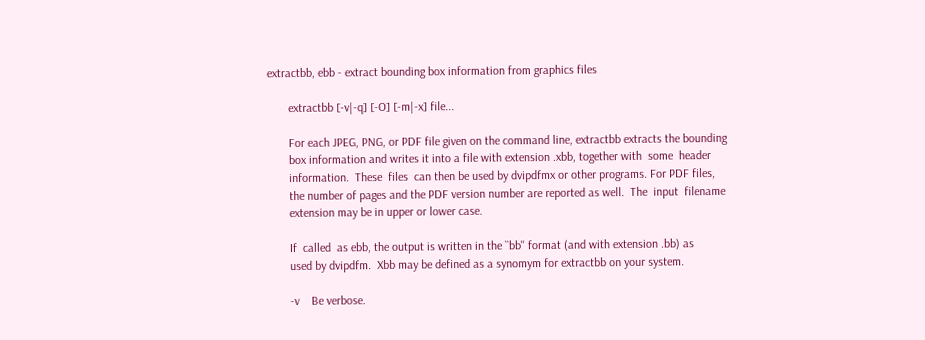extractbb, ebb - extract bounding box information from graphics files

       extractbb [-v|-q] [-O] [-m|-x] file...

       For each JPEG, PNG, or PDF file given on the command line, extractbb extracts the bounding
       box information and writes it into a file with extension .xbb, together with  some  header
       information.  These  files  can then be used by dvipdfmx or other programs. For PDF files,
       the number of pages and the PDF version number are reported as well.  The  input  filename
       extension may be in upper or lower case.

       If  called  as ebb, the output is written in the ``bb'' format (and with extension .bb) as
       used by dvipdfm.  Xbb may be defined as a synomym for extractbb on your system.

       -v    Be verbose.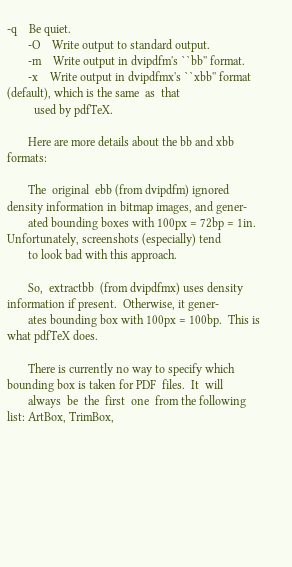-q    Be quiet.
       -O    Write output to standard output.
       -m    Write output in dvipdfm's ``bb'' format.
       -x    Write output in dvipdfmx's ``xbb'' format (default), which is the same  as  that
         used by pdfTeX.

       Here are more details about the bb and xbb formats:

       The  original  ebb (from dvipdfm) ignored density information in bitmap images, and gener-
       ated bounding boxes with 100px = 72bp = 1in.  Unfortunately, screenshots (especially) tend
       to look bad with this approach.

       So,  extractbb  (from dvipdfmx) uses density information if present.  Otherwise, it gener-
       ates bounding box with 100px = 100bp.  This is what pdfTeX does.

       There is currently no way to specify which bounding box is taken for PDF  files.  It  will
       always  be  the  first  one  from the following list: ArtBox, TrimBox,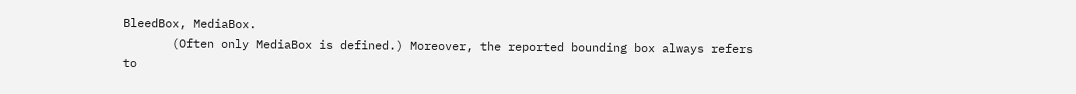BleedBox, MediaBox.
       (Often only MediaBox is defined.) Moreover, the reported bounding box always refers to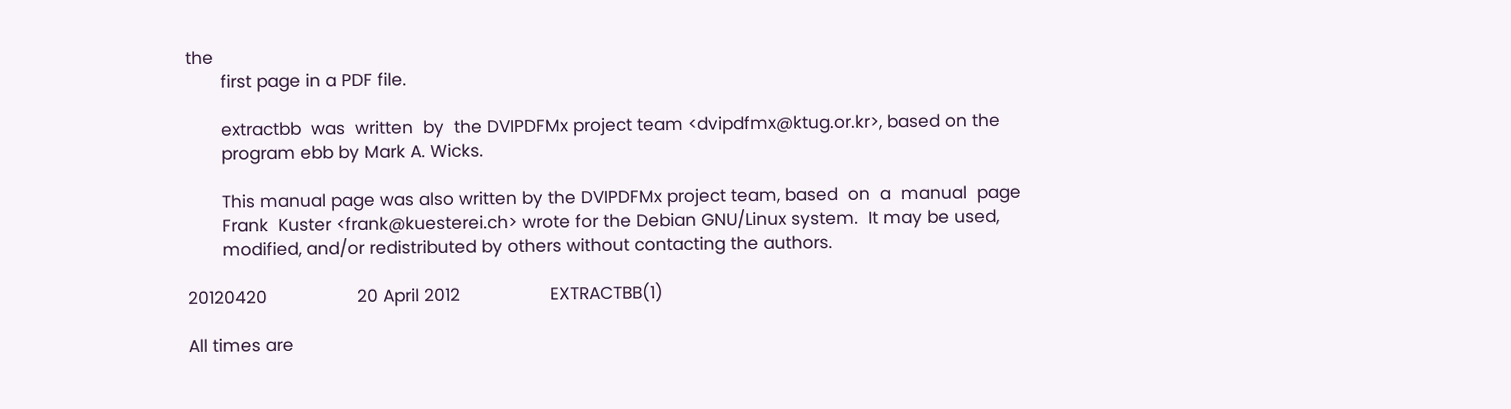the
       first page in a PDF file.

       extractbb  was  written  by  the DVIPDFMx project team <dvipdfmx@ktug.or.kr>, based on the
       program ebb by Mark A. Wicks.

       This manual page was also written by the DVIPDFMx project team, based  on  a  manual  page
       Frank  Kuster <frank@kuesterei.ch> wrote for the Debian GNU/Linux system.  It may be used,
       modified, and/or redistributed by others without contacting the authors.

20120420                  20 April 2012                  EXTRACTBB(1)

All times are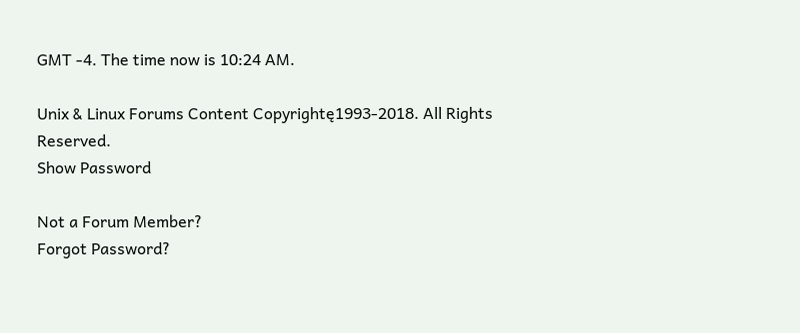GMT -4. The time now is 10:24 AM.

Unix & Linux Forums Content Copyrightę1993-2018. All Rights Reserved.
Show Password

Not a Forum Member?
Forgot Password?